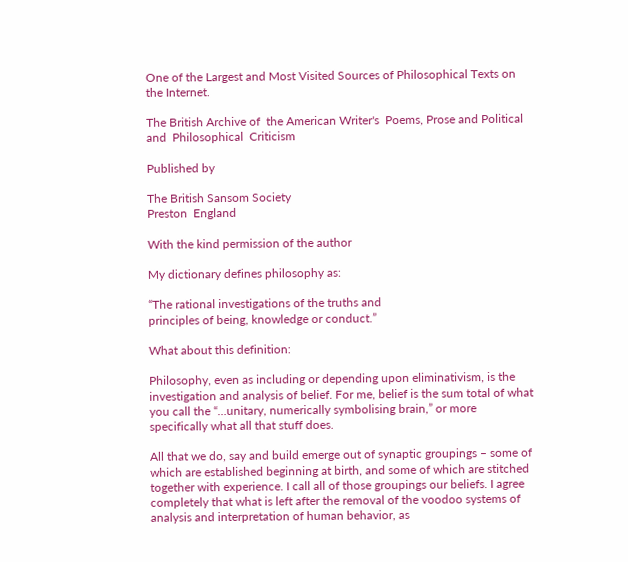One of the Largest and Most Visited Sources of Philosophical Texts on the Internet.

The British Archive of  the American Writer's  Poems, Prose and Political  and  Philosophical  Criticism

Published by

The British Sansom Society
Preston  England

With the kind permission of the author

My dictionary defines philosophy as:

“The rational investigations of the truths and
principles of being, knowledge or conduct.”

What about this definition:

Philosophy, even as including or depending upon eliminativism, is the investigation and analysis of belief. For me, belief is the sum total of what you call the “…unitary, numerically symbolising brain,” or more specifically what all that stuff does.

All that we do, say and build emerge out of synaptic groupings – some of which are established beginning at birth, and some of which are stitched together with experience. I call all of those groupings our beliefs. I agree completely that what is left after the removal of the voodoo systems of analysis and interpretation of human behavior, as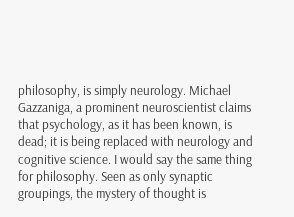philosophy, is simply neurology. Michael Gazzaniga, a prominent neuroscientist claims that psychology, as it has been known, is dead; it is being replaced with neurology and cognitive science. I would say the same thing for philosophy. Seen as only synaptic groupings, the mystery of thought is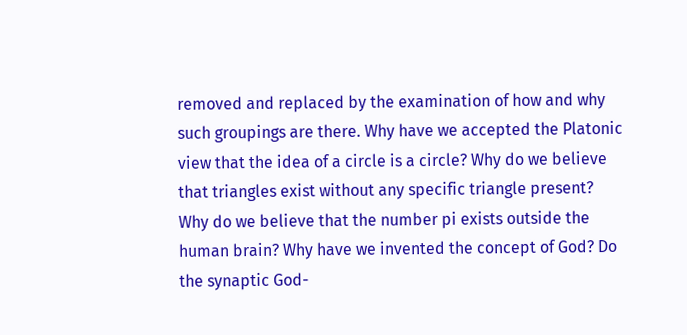removed and replaced by the examination of how and why such groupings are there. Why have we accepted the Platonic view that the idea of a circle is a circle? Why do we believe that triangles exist without any specific triangle present? Why do we believe that the number pi exists outside the human brain? Why have we invented the concept of God? Do the synaptic God-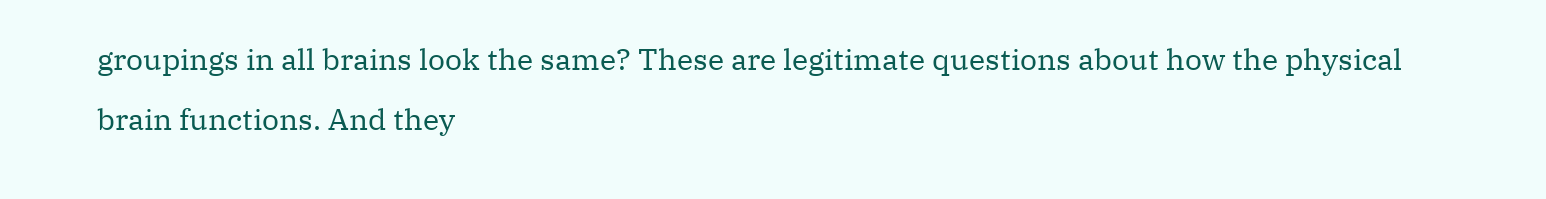groupings in all brains look the same? These are legitimate questions about how the physical brain functions. And they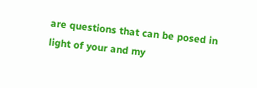are questions that can be posed in light of your and my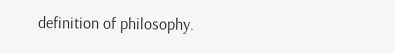definition of philosophy.